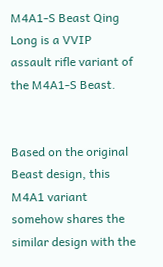M4A1-S Beast Qing Long is a VVIP assault rifle variant of the M4A1-S Beast.


Based on the original Beast design, this M4A1 variant somehow shares the similar design with the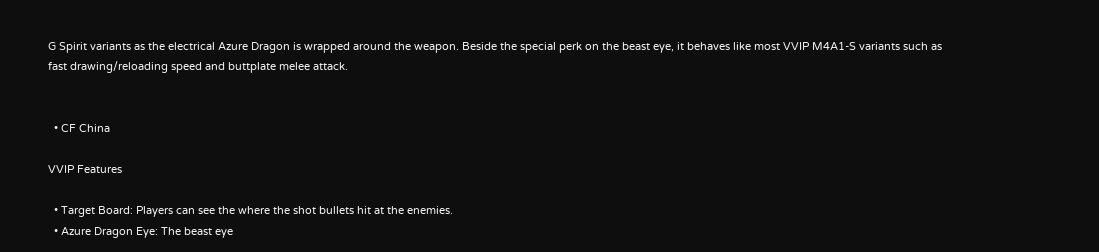G Spirit variants as the electrical Azure Dragon is wrapped around the weapon. Beside the special perk on the beast eye, it behaves like most VVIP M4A1-S variants such as fast drawing/reloading speed and buttplate melee attack.


  • CF China

VVIP Features

  • Target Board: Players can see the where the shot bullets hit at the enemies.
  • Azure Dragon Eye: The beast eye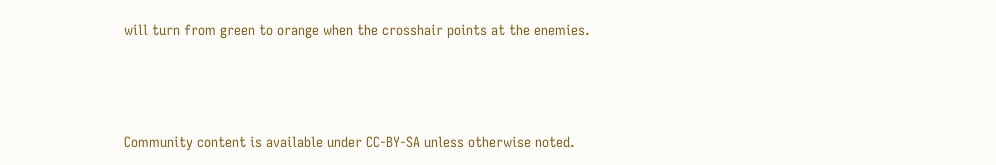will turn from green to orange when the crosshair points at the enemies.



Community content is available under CC-BY-SA unless otherwise noted.